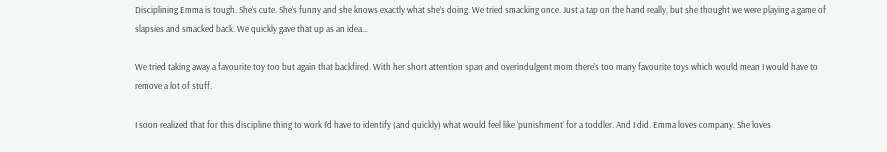Disciplining Emma is tough. She’s cute. She’s funny and she knows exactly what she’s doing. We tried smacking once. Just a tap on the hand really, but she thought we were playing a game of slapsies and smacked back. We quickly gave that up as an idea…

We tried taking away a favourite toy too but again that backfired. With her short attention span and overindulgent mom there’s too many favourite toys which would mean I would have to remove a lot of stuff.

I soon realized that for this discipline thing to work I’d have to identify (and quickly) what would feel like ‘punishment’ for a toddler. And I did. Emma loves company. She loves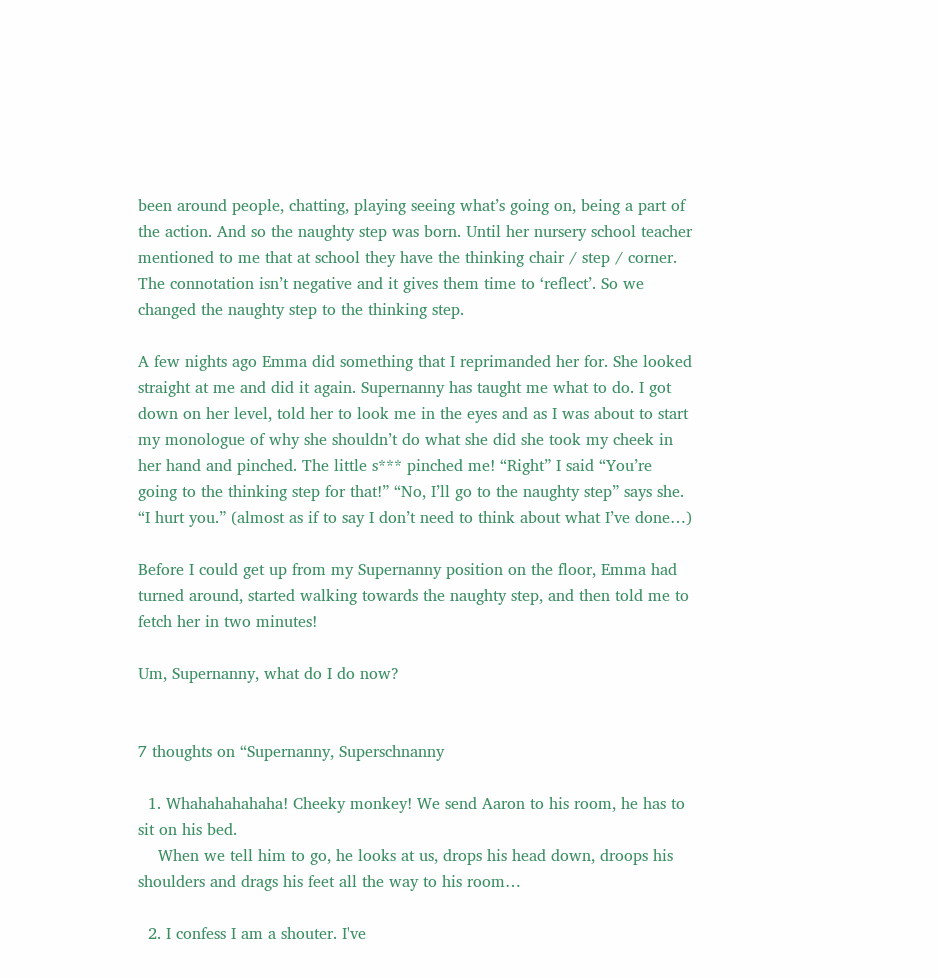been around people, chatting, playing seeing what’s going on, being a part of the action. And so the naughty step was born. Until her nursery school teacher mentioned to me that at school they have the thinking chair / step / corner. The connotation isn’t negative and it gives them time to ‘reflect’. So we changed the naughty step to the thinking step.

A few nights ago Emma did something that I reprimanded her for. She looked straight at me and did it again. Supernanny has taught me what to do. I got down on her level, told her to look me in the eyes and as I was about to start my monologue of why she shouldn’t do what she did she took my cheek in her hand and pinched. The little s*** pinched me! “Right” I said “You’re going to the thinking step for that!” “No, I’ll go to the naughty step” says she. “I hurt you.” (almost as if to say I don’t need to think about what I’ve done…)

Before I could get up from my Supernanny position on the floor, Emma had turned around, started walking towards the naughty step, and then told me to fetch her in two minutes!

Um, Supernanny, what do I do now?


7 thoughts on “Supernanny, Superschnanny

  1. Whahahahahaha! Cheeky monkey! We send Aaron to his room, he has to sit on his bed.
    When we tell him to go, he looks at us, drops his head down, droops his shoulders and drags his feet all the way to his room…

  2. I confess I am a shouter. I've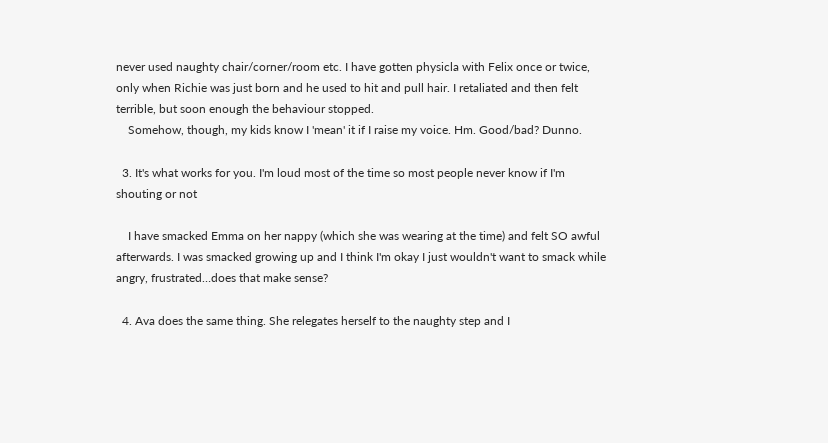never used naughty chair/corner/room etc. I have gotten physicla with Felix once or twice, only when Richie was just born and he used to hit and pull hair. I retaliated and then felt terrible, but soon enough the behaviour stopped.
    Somehow, though, my kids know I 'mean' it if I raise my voice. Hm. Good/bad? Dunno.

  3. It's what works for you. I'm loud most of the time so most people never know if I'm shouting or not

    I have smacked Emma on her nappy (which she was wearing at the time) and felt SO awful afterwards. I was smacked growing up and I think I'm okay I just wouldn't want to smack while angry, frustrated…does that make sense?

  4. Ava does the same thing. She relegates herself to the naughty step and I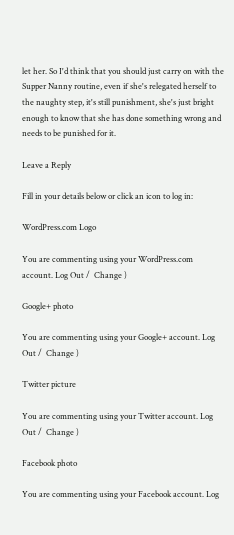let her. So I'd think that you should just carry on with the Supper Nanny routine, even if she's relegated herself to the naughty step, it's still punishment, she's just bright enough to know that she has done something wrong and needs to be punished for it.

Leave a Reply

Fill in your details below or click an icon to log in:

WordPress.com Logo

You are commenting using your WordPress.com account. Log Out /  Change )

Google+ photo

You are commenting using your Google+ account. Log Out /  Change )

Twitter picture

You are commenting using your Twitter account. Log Out /  Change )

Facebook photo

You are commenting using your Facebook account. Log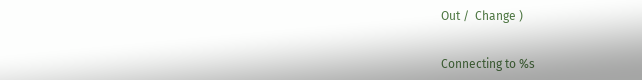Out /  Change )


Connecting to %s